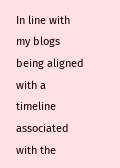In line with my blogs being aligned with a timeline associated with the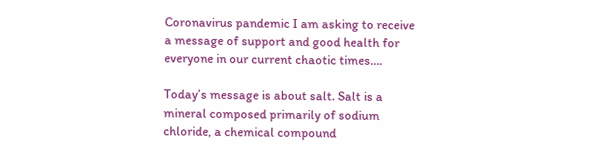Coronavirus pandemic I am asking to receive a message of support and good health for everyone in our current chaotic times….

Today’s message is about salt. Salt is a mineral composed primarily of sodium chloride, a chemical compound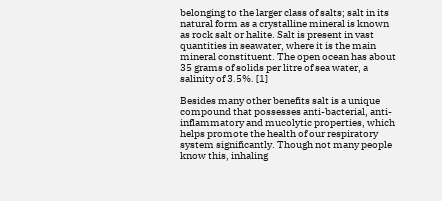belonging to the larger class of salts; salt in its natural form as a crystalline mineral is known as rock salt or halite. Salt is present in vast quantities in seawater, where it is the main mineral constituent. The open ocean has about 35 grams of solids per litre of sea water, a salinity of 3.5%. [1]

Besides many other benefits salt is a unique compound that possesses anti-bacterial, anti-inflammatory and mucolytic properties, which helps promote the health of our respiratory system significantly. Though not many people know this, inhaling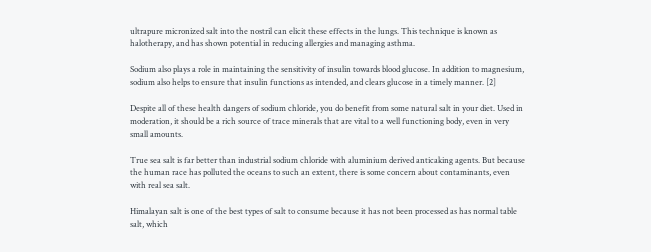ultrapure micronized salt into the nostril can elicit these effects in the lungs. This technique is known as halotherapy, and has shown potential in reducing allergies and managing asthma.

Sodium also plays a role in maintaining the sensitivity of insulin towards blood glucose. In addition to magnesium, sodium also helps to ensure that insulin functions as intended, and clears glucose in a timely manner. [2]

Despite all of these health dangers of sodium chloride, you do benefit from some natural salt in your diet. Used in moderation, it should be a rich source of trace minerals that are vital to a well functioning body, even in very small amounts.

True sea salt is far better than industrial sodium chloride with aluminium derived anticaking agents. But because the human race has polluted the oceans to such an extent, there is some concern about contaminants, even with real sea salt.

Himalayan salt is one of the best types of salt to consume because it has not been processed as has normal table salt, which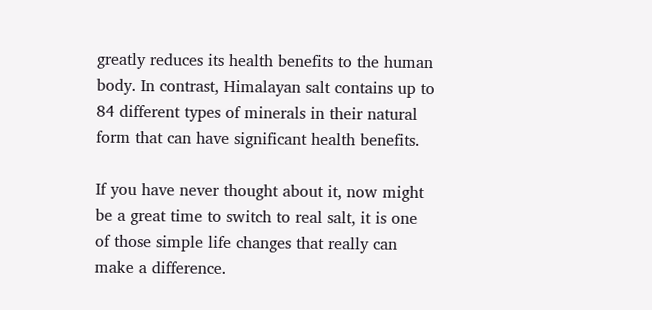greatly reduces its health benefits to the human body. In contrast, Himalayan salt contains up to 84 different types of minerals in their natural form that can have significant health benefits.

If you have never thought about it, now might be a great time to switch to real salt, it is one of those simple life changes that really can make a difference.